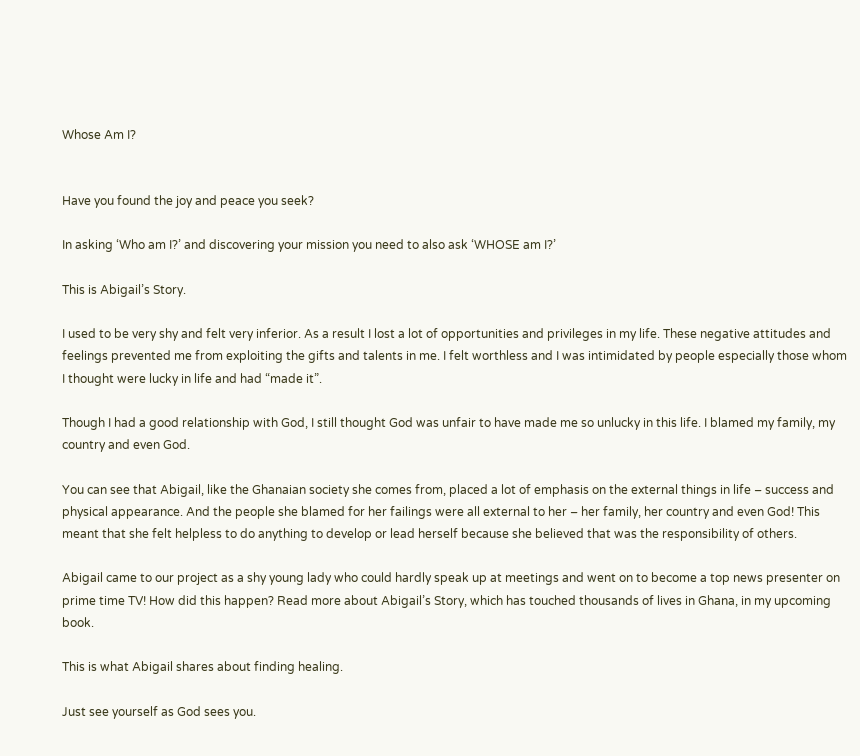Whose Am I?


Have you found the joy and peace you seek?

In asking ‘Who am I?’ and discovering your mission you need to also ask ‘WHOSE am I?’

This is Abigail’s Story.

I used to be very shy and felt very inferior. As a result I lost a lot of opportunities and privileges in my life. These negative attitudes and feelings prevented me from exploiting the gifts and talents in me. I felt worthless and I was intimidated by people especially those whom I thought were lucky in life and had “made it”.

Though I had a good relationship with God, I still thought God was unfair to have made me so unlucky in this life. I blamed my family, my country and even God.

You can see that Abigail, like the Ghanaian society she comes from, placed a lot of emphasis on the external things in life – success and physical appearance. And the people she blamed for her failings were all external to her – her family, her country and even God! This meant that she felt helpless to do anything to develop or lead herself because she believed that was the responsibility of others.

Abigail came to our project as a shy young lady who could hardly speak up at meetings and went on to become a top news presenter on prime time TV! How did this happen? Read more about Abigail’s Story, which has touched thousands of lives in Ghana, in my upcoming book.

This is what Abigail shares about finding healing.

Just see yourself as God sees you.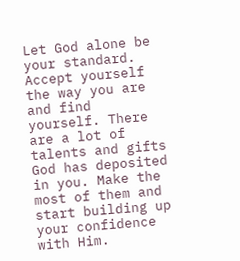Let God alone be your standard. Accept yourself the way you are and find yourself. There are a lot of talents and gifts God has deposited in you. Make the most of them and start building up your confidence with Him.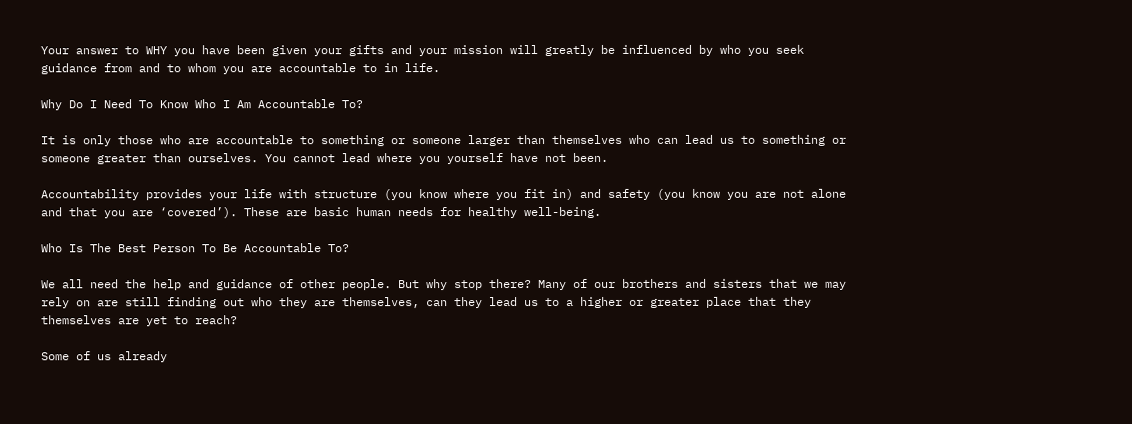Your answer to WHY you have been given your gifts and your mission will greatly be influenced by who you seek guidance from and to whom you are accountable to in life.

Why Do I Need To Know Who I Am Accountable To?

It is only those who are accountable to something or someone larger than themselves who can lead us to something or someone greater than ourselves. You cannot lead where you yourself have not been.

Accountability provides your life with structure (you know where you fit in) and safety (you know you are not alone and that you are ‘covered’). These are basic human needs for healthy well-being.

Who Is The Best Person To Be Accountable To?

We all need the help and guidance of other people. But why stop there? Many of our brothers and sisters that we may rely on are still finding out who they are themselves, can they lead us to a higher or greater place that they themselves are yet to reach?

Some of us already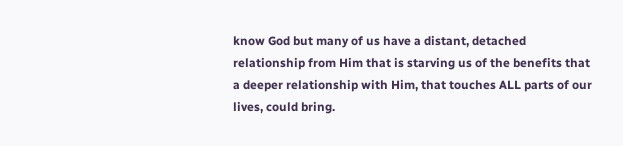know God but many of us have a distant, detached relationship from Him that is starving us of the benefits that a deeper relationship with Him, that touches ALL parts of our lives, could bring.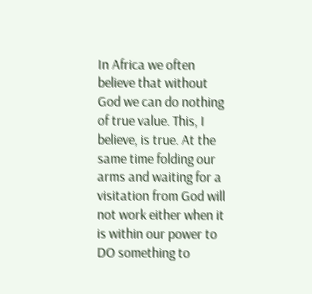In Africa we often believe that without God we can do nothing of true value. This, I believe, is true. At the same time folding our arms and waiting for a visitation from God will not work either when it is within our power to DO something to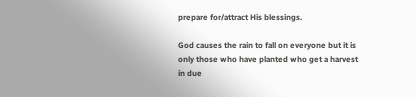prepare for/attract His blessings.

God causes the rain to fall on everyone but it is only those who have planted who get a harvest in due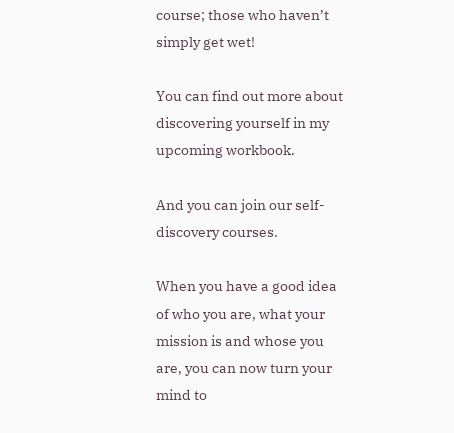course; those who haven’t simply get wet!

You can find out more about discovering yourself in my upcoming workbook.

And you can join our self-discovery courses.

When you have a good idea of who you are, what your mission is and whose you are, you can now turn your mind to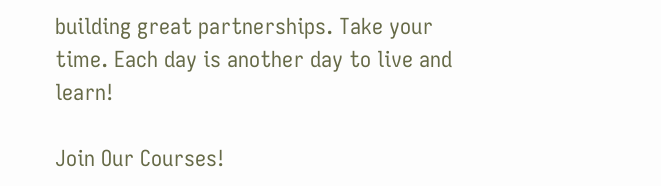building great partnerships. Take your time. Each day is another day to live and learn!

Join Our Courses!